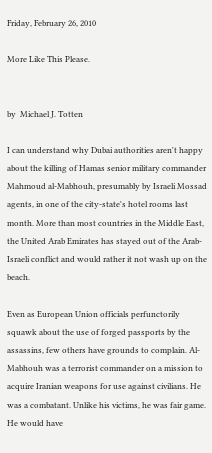Friday, February 26, 2010

More Like This Please.


by  Michael J. Totten

I can understand why Dubai authorities aren't happy about the killing of Hamas senior military commander Mahmoud al-Mabhouh, presumably by Israeli Mossad agents, in one of the city-state's hotel rooms last month. More than most countries in the Middle East, the United Arab Emirates has stayed out of the Arab-Israeli conflict and would rather it not wash up on the beach.

Even as European Union officials perfunctorily squawk about the use of forged passports by the assassins, few others have grounds to complain. Al-Mabhouh was a terrorist commander on a mission to acquire Iranian weapons for use against civilians. He was a combatant. Unlike his victims, he was fair game. He would have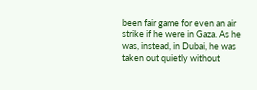been fair game for even an air strike if he were in Gaza. As he was, instead, in Dubai, he was taken out quietly without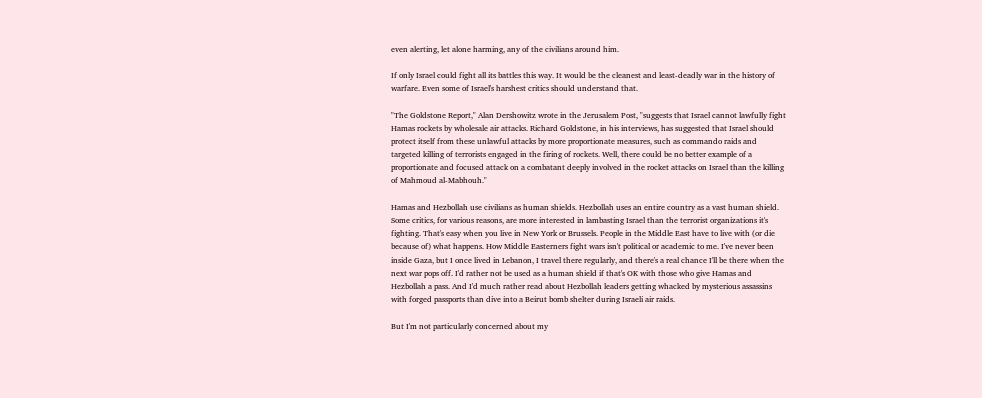even alerting, let alone harming, any of the civilians around him.

If only Israel could fight all its battles this way. It would be the cleanest and least-deadly war in the history of warfare. Even some of Israel's harshest critics should understand that.

"The Goldstone Report," Alan Dershowitz wrote in the Jerusalem Post, "suggests that Israel cannot lawfully fight Hamas rockets by wholesale air attacks. Richard Goldstone, in his interviews, has suggested that Israel should protect itself from these unlawful attacks by more proportionate measures, such as commando raids and targeted killing of terrorists engaged in the firing of rockets. Well, there could be no better example of a proportionate and focused attack on a combatant deeply involved in the rocket attacks on Israel than the killing of Mahmoud al-Mabhouh."

Hamas and Hezbollah use civilians as human shields. Hezbollah uses an entire country as a vast human shield. Some critics, for various reasons, are more interested in lambasting Israel than the terrorist organizations it's fighting. That's easy when you live in New York or Brussels. People in the Middle East have to live with (or die because of) what happens. How Middle Easterners fight wars isn't political or academic to me. I've never been inside Gaza, but I once lived in Lebanon, I travel there regularly, and there's a real chance I'll be there when the next war pops off. I'd rather not be used as a human shield if that's OK with those who give Hamas and Hezbollah a pass. And I'd much rather read about Hezbollah leaders getting whacked by mysterious assassins with forged passports than dive into a Beirut bomb shelter during Israeli air raids.

But I'm not particularly concerned about my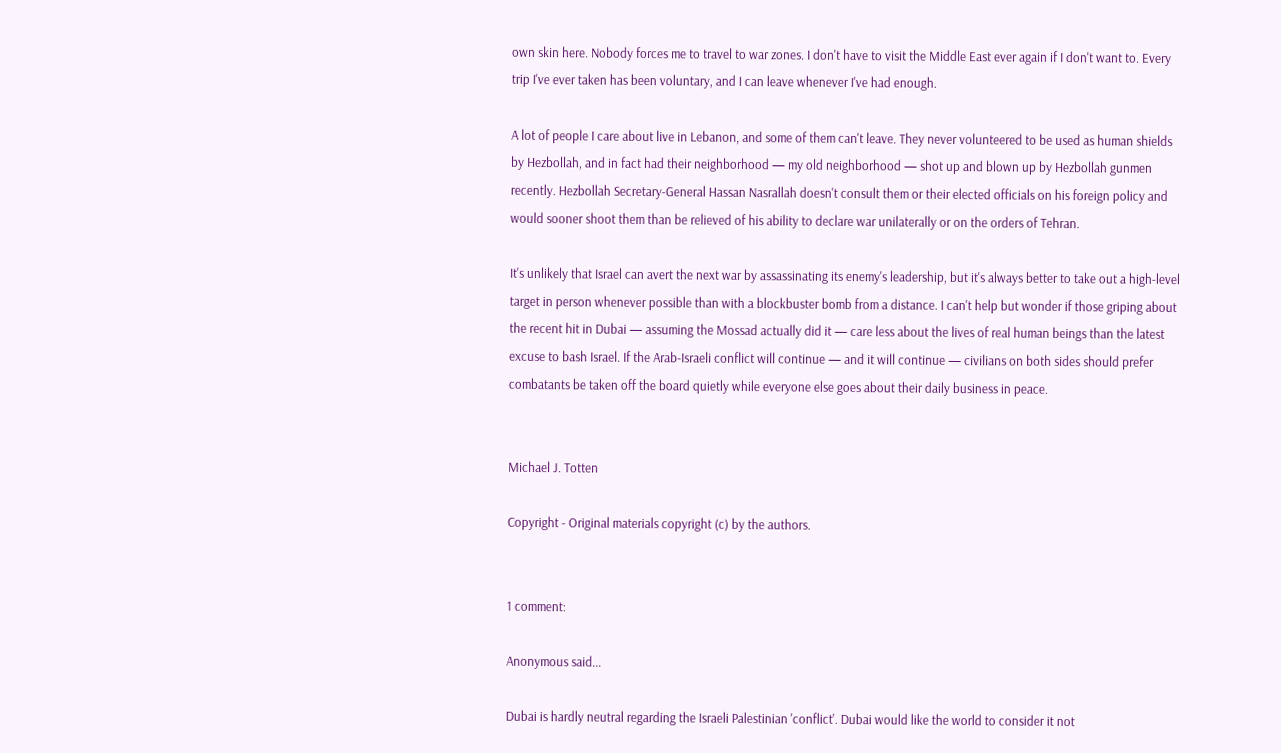own skin here. Nobody forces me to travel to war zones. I don't have to visit the Middle East ever again if I don't want to. Every trip I've ever taken has been voluntary, and I can leave whenever I've had enough.

A lot of people I care about live in Lebanon, and some of them can't leave. They never volunteered to be used as human shields by Hezbollah, and in fact had their neighborhood — my old neighborhood — shot up and blown up by Hezbollah gunmen recently. Hezbollah Secretary-General Hassan Nasrallah doesn't consult them or their elected officials on his foreign policy and would sooner shoot them than be relieved of his ability to declare war unilaterally or on the orders of Tehran.

It's unlikely that Israel can avert the next war by assassinating its enemy's leadership, but it's always better to take out a high-level target in person whenever possible than with a blockbuster bomb from a distance. I can't help but wonder if those griping about the recent hit in Dubai — assuming the Mossad actually did it — care less about the lives of real human beings than the latest excuse to bash Israel. If the Arab-Israeli conflict will continue — and it will continue — civilians on both sides should prefer combatants be taken off the board quietly while everyone else goes about their daily business in peace.


Michael J. Totten

Copyright - Original materials copyright (c) by the authors.


1 comment:

Anonymous said...

Dubai is hardly neutral regarding the Israeli Palestinian 'conflict'. Dubai would like the world to consider it not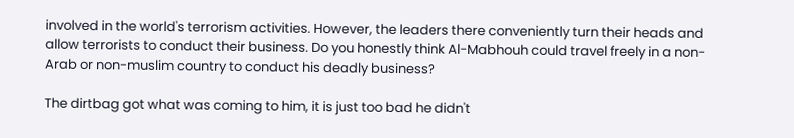involved in the world's terrorism activities. However, the leaders there conveniently turn their heads and allow terrorists to conduct their business. Do you honestly think Al-Mabhouh could travel freely in a non-Arab or non-muslim country to conduct his deadly business?

The dirtbag got what was coming to him, it is just too bad he didn't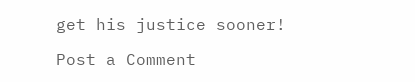get his justice sooner!

Post a Comment